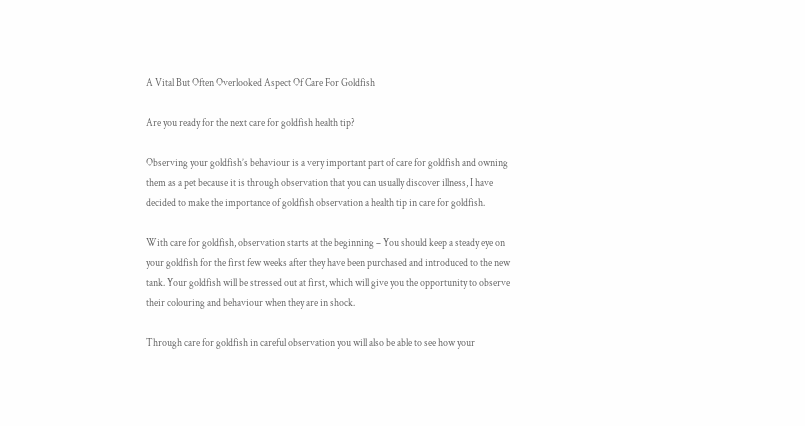A Vital But Often Overlooked Aspect Of Care For Goldfish

Are you ready for the next care for goldfish health tip?

Observing your goldfish’s behaviour is a very important part of care for goldfish and owning them as a pet because it is through observation that you can usually discover illness, I have decided to make the importance of goldfish observation a health tip in care for goldfish.

With care for goldfish, observation starts at the beginning – You should keep a steady eye on your goldfish for the first few weeks after they have been purchased and introduced to the new tank. Your goldfish will be stressed out at first, which will give you the opportunity to observe their colouring and behaviour when they are in shock.

Through care for goldfish in careful observation you will also be able to see how your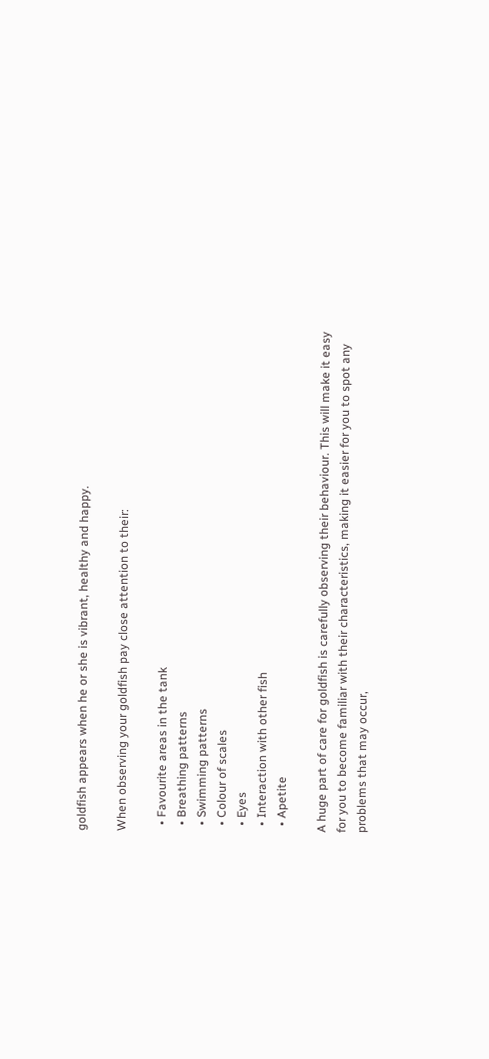goldfish appears when he or she is vibrant, healthy and happy.

When observing your goldfish pay close attention to their:

  • Favourite areas in the tank
  • Breathing patterns
  • Swimming patterns
  • Colour of scales
  • Eyes
  • Interaction with other fish
  • Apetite

A huge part of care for goldfish is carefully observing their behaviour. This will make it easy for you to become familiar with their characteristics, making it easier for you to spot any problems that may occur,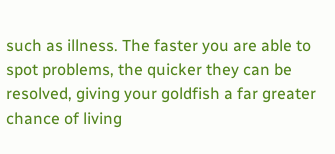such as illness. The faster you are able to spot problems, the quicker they can be resolved, giving your goldfish a far greater chance of living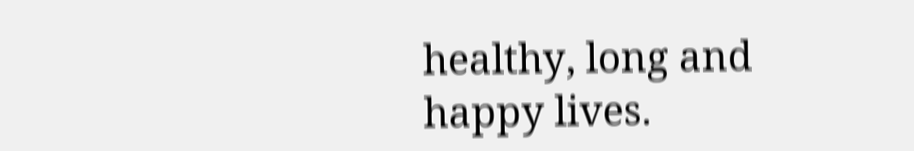healthy, long and happy lives.